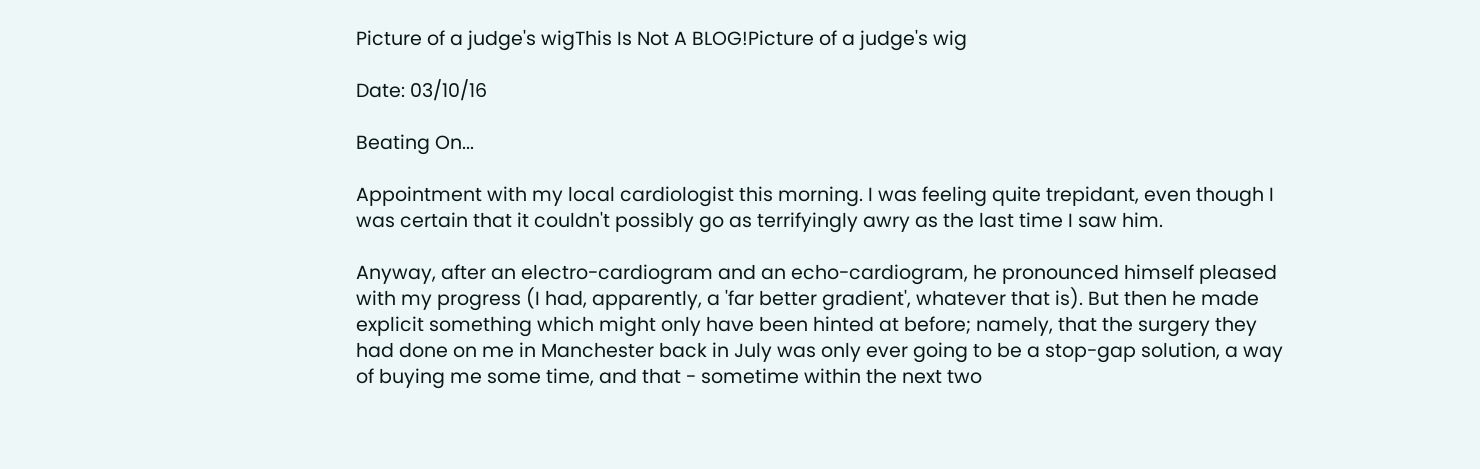Picture of a judge's wigThis Is Not A BLOG!Picture of a judge's wig

Date: 03/10/16

Beating On...

Appointment with my local cardiologist this morning. I was feeling quite trepidant, even though I was certain that it couldn't possibly go as terrifyingly awry as the last time I saw him.

Anyway, after an electro-cardiogram and an echo-cardiogram, he pronounced himself pleased with my progress (I had, apparently, a 'far better gradient', whatever that is). But then he made explicit something which might only have been hinted at before; namely, that the surgery they had done on me in Manchester back in July was only ever going to be a stop-gap solution, a way of buying me some time, and that - sometime within the next two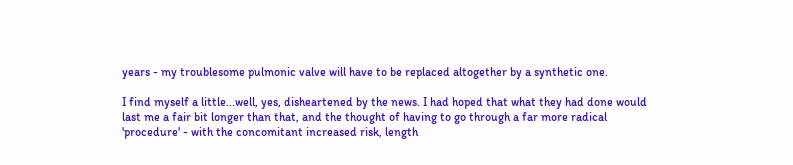years - my troublesome pulmonic valve will have to be replaced altogether by a synthetic one.

I find myself a little...well, yes, disheartened by the news. I had hoped that what they had done would last me a fair bit longer than that, and the thought of having to go through a far more radical 'procedure' - with the concomitant increased risk, length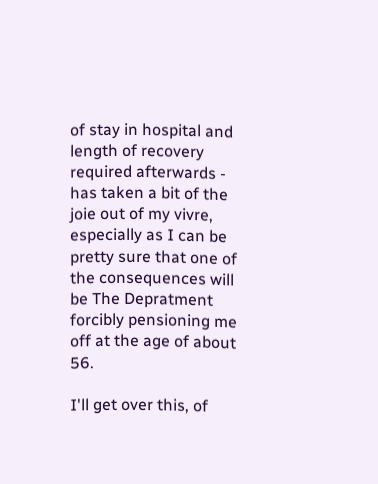of stay in hospital and length of recovery required afterwards - has taken a bit of the joie out of my vivre, especially as I can be pretty sure that one of the consequences will be The Depratment forcibly pensioning me off at the age of about 56.

I'll get over this, of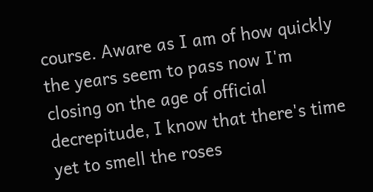course. Aware as I am of how quickly the years seem to pass now I'm closing on the age of official decrepitude, I know that there's time yet to smell the roses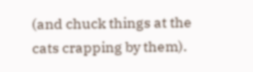(and chuck things at the cats crapping by them).